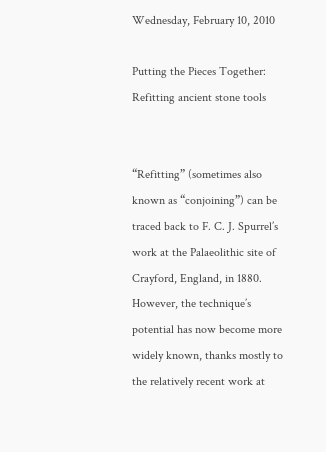Wednesday, February 10, 2010

Putting the Pieces Together: Refitting ancient stone tools


“Refitting” (sometimes also known as “conjoining”) can be traced back to F. C. J. Spurrel’s work at the Palaeolithic site of Crayford, England, in 1880. However, the technique’s potential has now become more widely known, thanks mostly to the relatively recent work at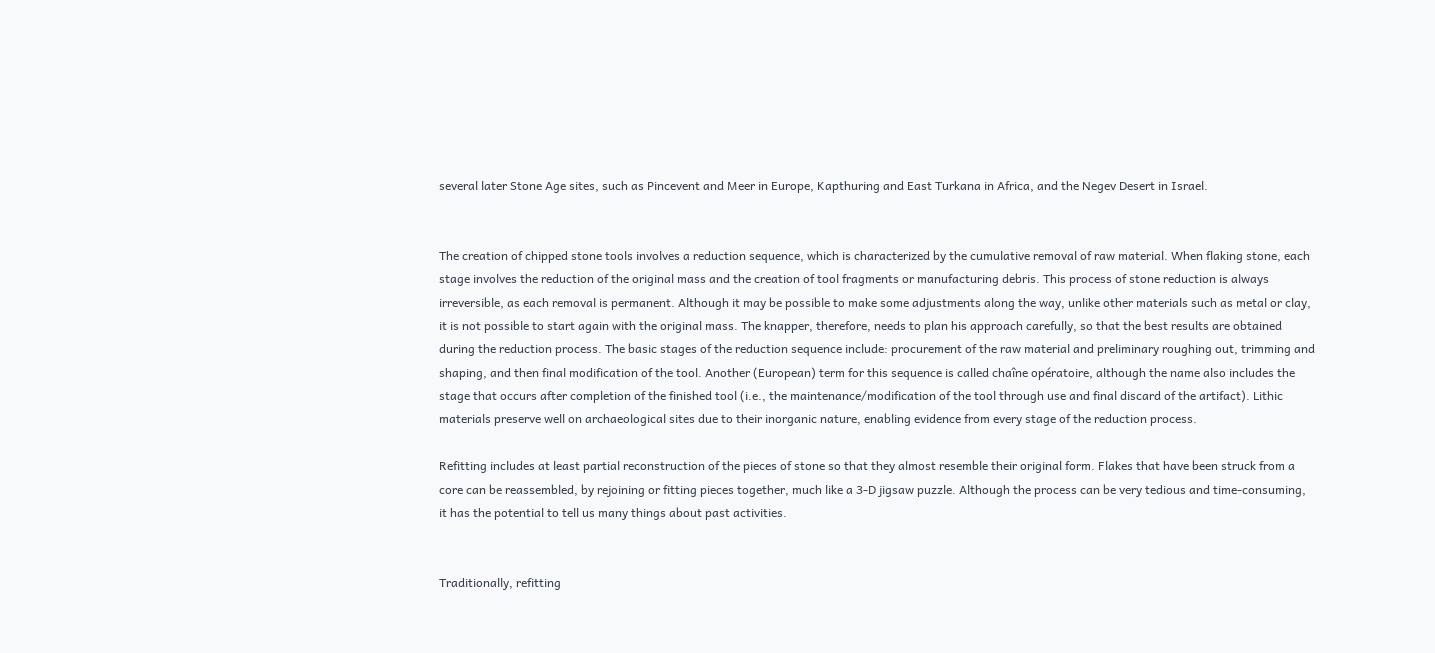several later Stone Age sites, such as Pincevent and Meer in Europe, Kapthuring and East Turkana in Africa, and the Negev Desert in Israel.


The creation of chipped stone tools involves a reduction sequence, which is characterized by the cumulative removal of raw material. When flaking stone, each stage involves the reduction of the original mass and the creation of tool fragments or manufacturing debris. This process of stone reduction is always irreversible, as each removal is permanent. Although it may be possible to make some adjustments along the way, unlike other materials such as metal or clay, it is not possible to start again with the original mass. The knapper, therefore, needs to plan his approach carefully, so that the best results are obtained during the reduction process. The basic stages of the reduction sequence include: procurement of the raw material and preliminary roughing out, trimming and shaping, and then final modification of the tool. Another (European) term for this sequence is called chaîne opératoire, although the name also includes the stage that occurs after completion of the finished tool (i.e., the maintenance/modification of the tool through use and final discard of the artifact). Lithic materials preserve well on archaeological sites due to their inorganic nature, enabling evidence from every stage of the reduction process.

Refitting includes at least partial reconstruction of the pieces of stone so that they almost resemble their original form. Flakes that have been struck from a core can be reassembled, by rejoining or fitting pieces together, much like a 3-D jigsaw puzzle. Although the process can be very tedious and time-consuming, it has the potential to tell us many things about past activities.


Traditionally, refitting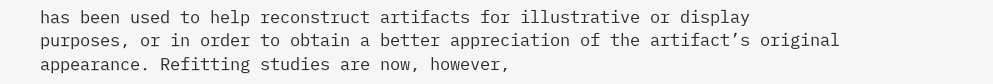has been used to help reconstruct artifacts for illustrative or display purposes, or in order to obtain a better appreciation of the artifact’s original appearance. Refitting studies are now, however,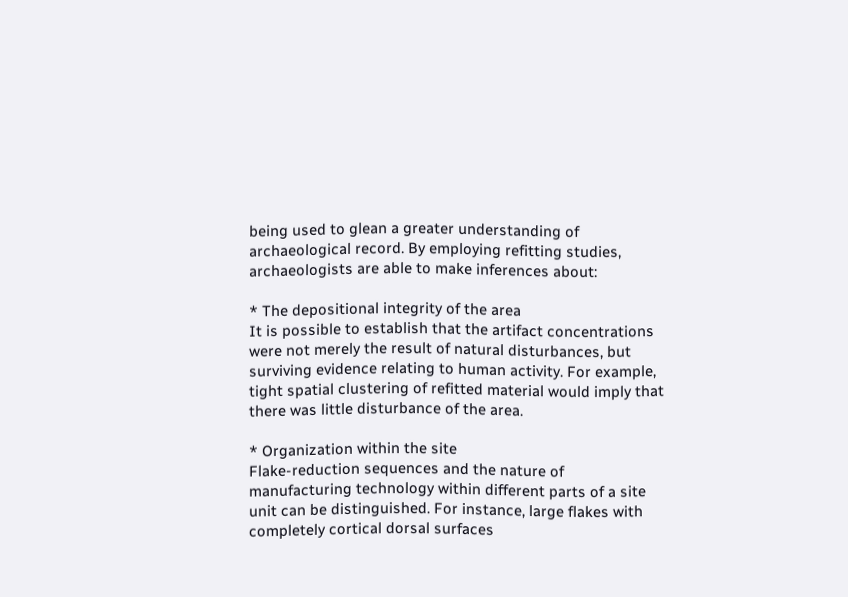being used to glean a greater understanding of archaeological record. By employing refitting studies, archaeologists are able to make inferences about:

* The depositional integrity of the area
It is possible to establish that the artifact concentrations were not merely the result of natural disturbances, but surviving evidence relating to human activity. For example, tight spatial clustering of refitted material would imply that there was little disturbance of the area.

* Organization within the site
Flake-reduction sequences and the nature of manufacturing technology within different parts of a site unit can be distinguished. For instance, large flakes with completely cortical dorsal surfaces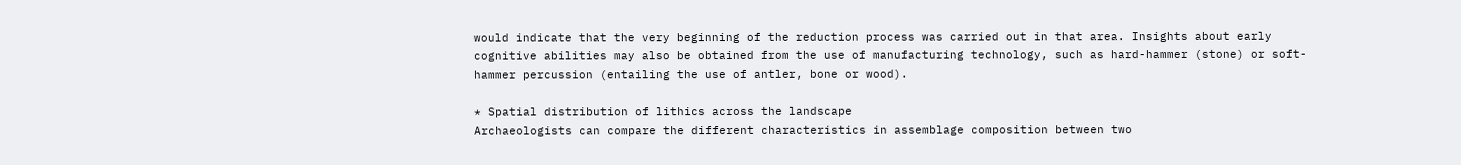would indicate that the very beginning of the reduction process was carried out in that area. Insights about early cognitive abilities may also be obtained from the use of manufacturing technology, such as hard-hammer (stone) or soft-hammer percussion (entailing the use of antler, bone or wood).

* Spatial distribution of lithics across the landscape
Archaeologists can compare the different characteristics in assemblage composition between two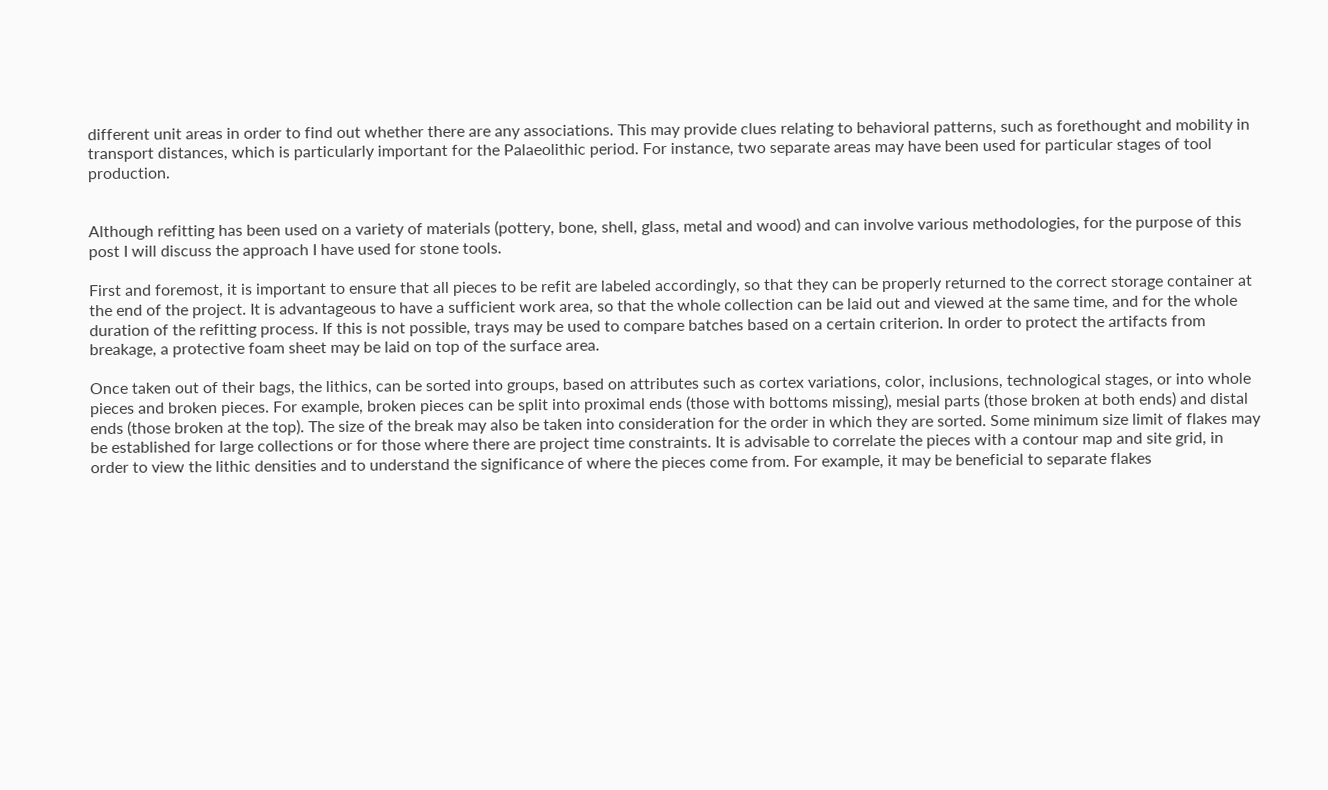different unit areas in order to find out whether there are any associations. This may provide clues relating to behavioral patterns, such as forethought and mobility in transport distances, which is particularly important for the Palaeolithic period. For instance, two separate areas may have been used for particular stages of tool production.


Although refitting has been used on a variety of materials (pottery, bone, shell, glass, metal and wood) and can involve various methodologies, for the purpose of this post I will discuss the approach I have used for stone tools.

First and foremost, it is important to ensure that all pieces to be refit are labeled accordingly, so that they can be properly returned to the correct storage container at the end of the project. It is advantageous to have a sufficient work area, so that the whole collection can be laid out and viewed at the same time, and for the whole duration of the refitting process. If this is not possible, trays may be used to compare batches based on a certain criterion. In order to protect the artifacts from breakage, a protective foam sheet may be laid on top of the surface area.

Once taken out of their bags, the lithics, can be sorted into groups, based on attributes such as cortex variations, color, inclusions, technological stages, or into whole pieces and broken pieces. For example, broken pieces can be split into proximal ends (those with bottoms missing), mesial parts (those broken at both ends) and distal ends (those broken at the top). The size of the break may also be taken into consideration for the order in which they are sorted. Some minimum size limit of flakes may be established for large collections or for those where there are project time constraints. It is advisable to correlate the pieces with a contour map and site grid, in order to view the lithic densities and to understand the significance of where the pieces come from. For example, it may be beneficial to separate flakes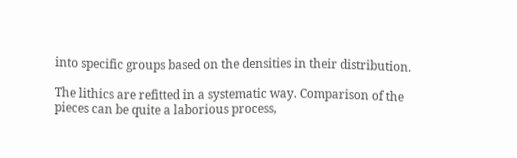into specific groups based on the densities in their distribution.

The lithics are refitted in a systematic way. Comparison of the pieces can be quite a laborious process,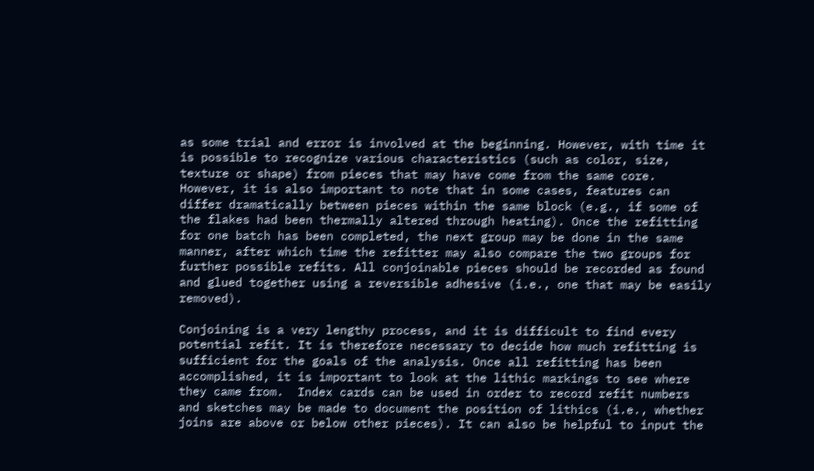as some trial and error is involved at the beginning. However, with time it is possible to recognize various characteristics (such as color, size, texture or shape) from pieces that may have come from the same core. However, it is also important to note that in some cases, features can differ dramatically between pieces within the same block (e.g., if some of the flakes had been thermally altered through heating). Once the refitting for one batch has been completed, the next group may be done in the same manner, after which time the refitter may also compare the two groups for further possible refits. All conjoinable pieces should be recorded as found and glued together using a reversible adhesive (i.e., one that may be easily removed).

Conjoining is a very lengthy process, and it is difficult to find every potential refit. It is therefore necessary to decide how much refitting is sufficient for the goals of the analysis. Once all refitting has been accomplished, it is important to look at the lithic markings to see where they came from.  Index cards can be used in order to record refit numbers and sketches may be made to document the position of lithics (i.e., whether joins are above or below other pieces). It can also be helpful to input the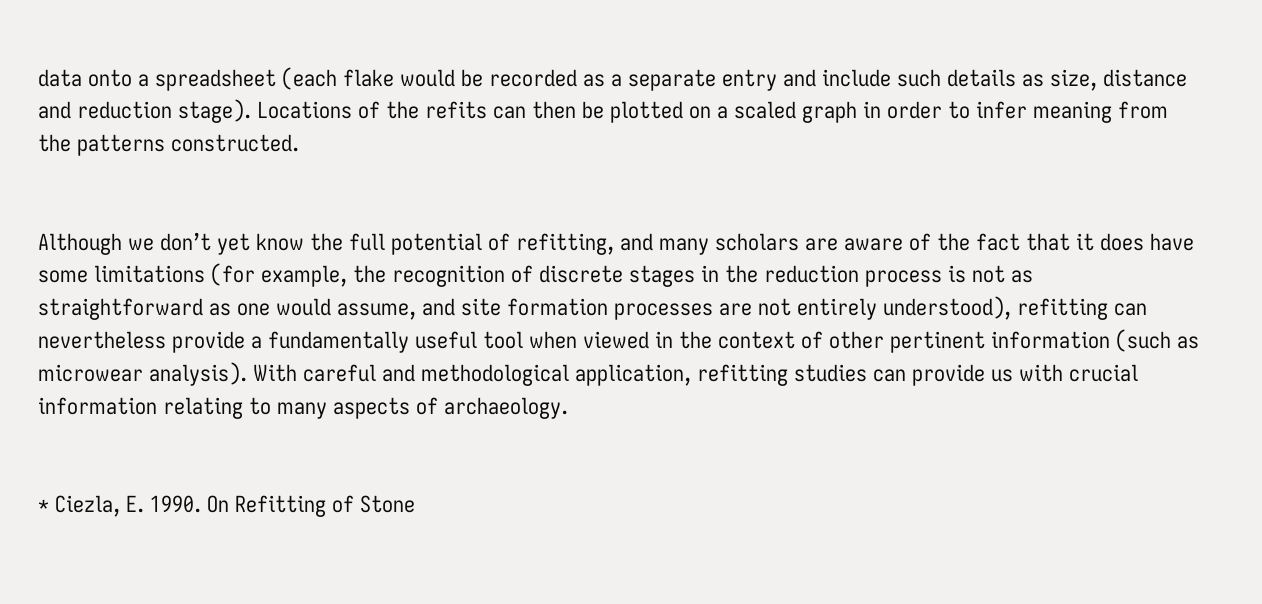data onto a spreadsheet (each flake would be recorded as a separate entry and include such details as size, distance and reduction stage). Locations of the refits can then be plotted on a scaled graph in order to infer meaning from the patterns constructed.


Although we don’t yet know the full potential of refitting, and many scholars are aware of the fact that it does have some limitations (for example, the recognition of discrete stages in the reduction process is not as straightforward as one would assume, and site formation processes are not entirely understood), refitting can nevertheless provide a fundamentally useful tool when viewed in the context of other pertinent information (such as microwear analysis). With careful and methodological application, refitting studies can provide us with crucial information relating to many aspects of archaeology.


* Ciezla, E. 1990. On Refitting of Stone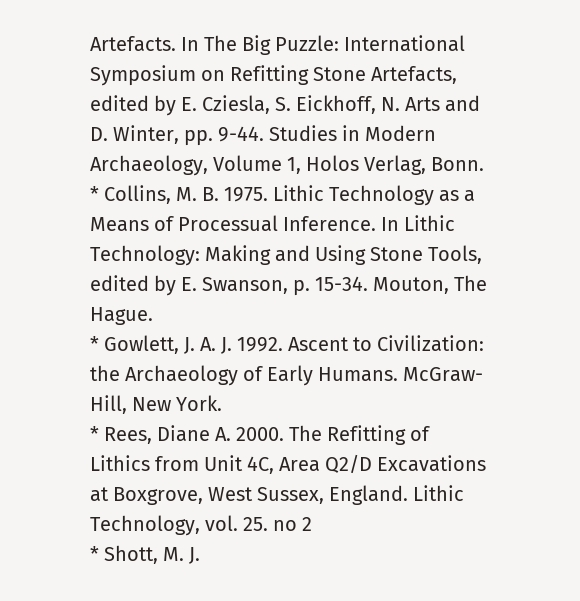Artefacts. In The Big Puzzle: International Symposium on Refitting Stone Artefacts, edited by E. Cziesla, S. Eickhoff, N. Arts and D. Winter, pp. 9-44. Studies in Modern Archaeology, Volume 1, Holos Verlag, Bonn.
* Collins, M. B. 1975. Lithic Technology as a Means of Processual Inference. In Lithic Technology: Making and Using Stone Tools, edited by E. Swanson, p. 15-34. Mouton, The Hague.
* Gowlett, J. A. J. 1992. Ascent to Civilization: the Archaeology of Early Humans. McGraw-Hill, New York.
* Rees, Diane A. 2000. The Refitting of Lithics from Unit 4C, Area Q2/D Excavations at Boxgrove, West Sussex, England. Lithic Technology, vol. 25. no 2
* Shott, M. J.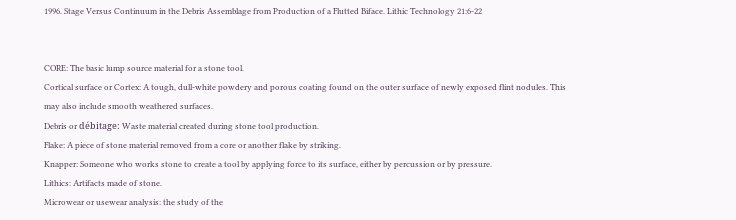1996. Stage Versus Continuum in the Debris Assemblage from Production of a Flutted Biface. Lithic Technology 21:6-22


CORE: The basic lump source material for a stone tool.
Cortical surface or Cortex: A tough, dull-white powdery and porous coating found on the outer surface of newly exposed flint nodules. This may also include smooth weathered surfaces.
Debris or débitage: Waste material created during stone tool production.
Flake: A piece of stone material removed from a core or another flake by striking.
Knapper: Someone who works stone to create a tool by applying force to its surface, either by percussion or by pressure.
Lithics: Artifacts made of stone.
Microwear or usewear analysis: the study of the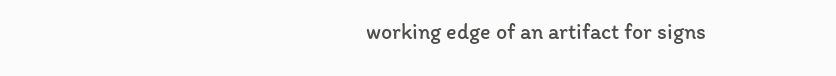working edge of an artifact for signs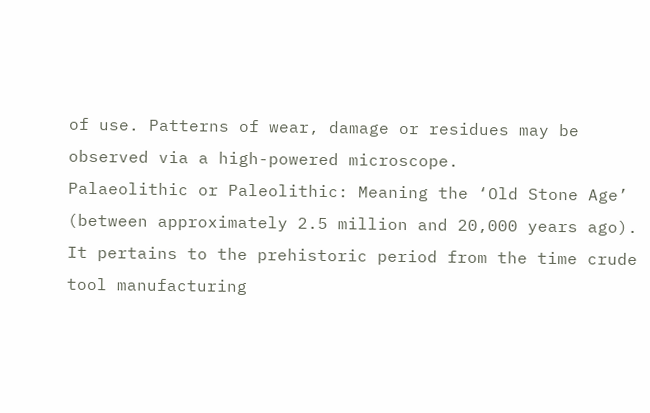of use. Patterns of wear, damage or residues may be observed via a high-powered microscope.
Palaeolithic or Paleolithic: Meaning the ‘Old Stone Age’ (between approximately 2.5 million and 20,000 years ago). It pertains to the prehistoric period from the time crude tool manufacturing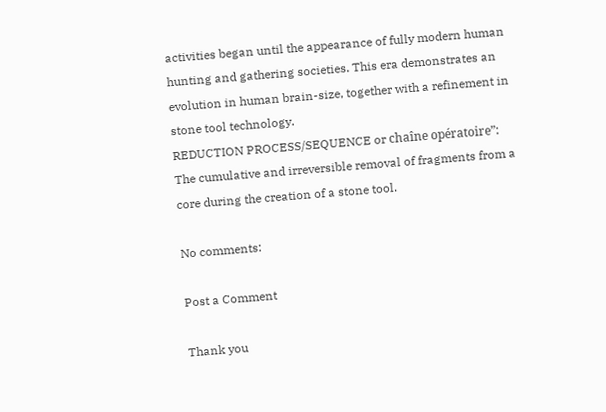activities began until the appearance of fully modern human hunting and gathering societies. This era demonstrates an evolution in human brain-size, together with a refinement in stone tool technology.
REDUCTION PROCESS/SEQUENCE or chaîne opératoire”: The cumulative and irreversible removal of fragments from a core during the creation of a stone tool.

No comments:

Post a Comment

Thank you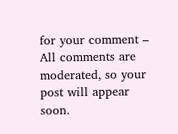for your comment – All comments are moderated, so your post will appear soon.